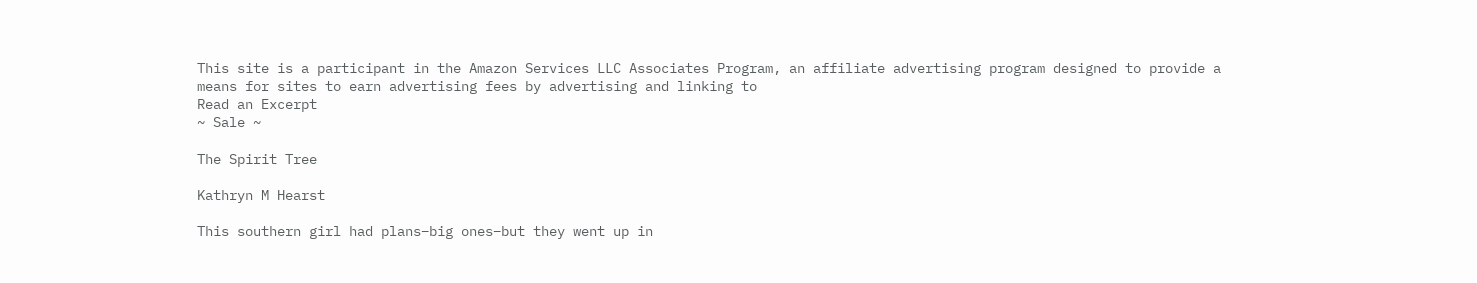This site is a participant in the Amazon Services LLC Associates Program, an affiliate advertising program designed to provide a means for sites to earn advertising fees by advertising and linking to
Read an Excerpt
~ Sale ~

The Spirit Tree

Kathryn M Hearst

This southern girl had plans–big ones–but they went up in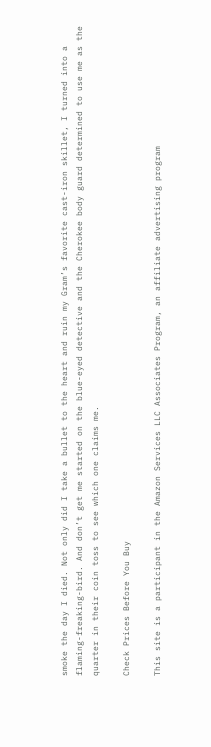smoke the day I died. Not only did I take a bullet to the heart and ruin my Gram’s favorite cast-iron skillet, I turned into a flaming-freaking-bird. And don’t get me started on the blue-eyed detective and the Cherokee body guard determined to use me as the quarter in their coin toss to see which one claims me.

Check Prices Before You Buy

This site is a participant in the Amazon Services LLC Associates Program, an affiliate advertising program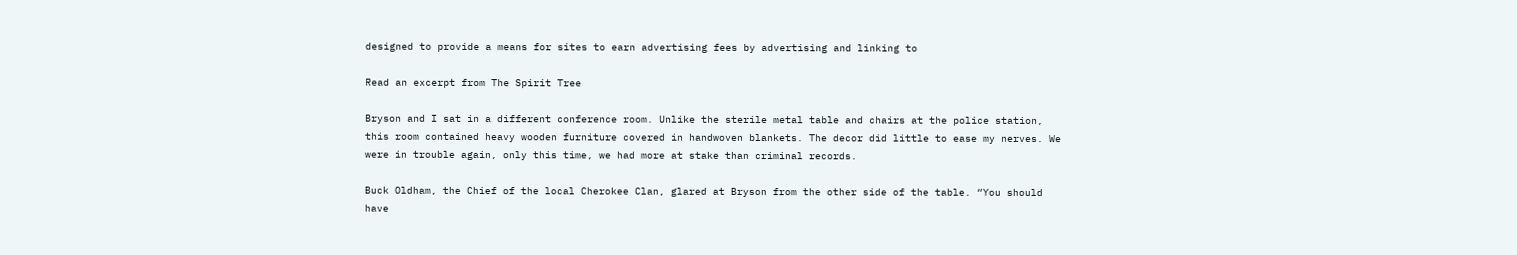designed to provide a means for sites to earn advertising fees by advertising and linking to

Read an excerpt from The Spirit Tree

Bryson and I sat in a different conference room. Unlike the sterile metal table and chairs at the police station, this room contained heavy wooden furniture covered in handwoven blankets. The decor did little to ease my nerves. We were in trouble again, only this time, we had more at stake than criminal records.

Buck Oldham, the Chief of the local Cherokee Clan, glared at Bryson from the other side of the table. “You should have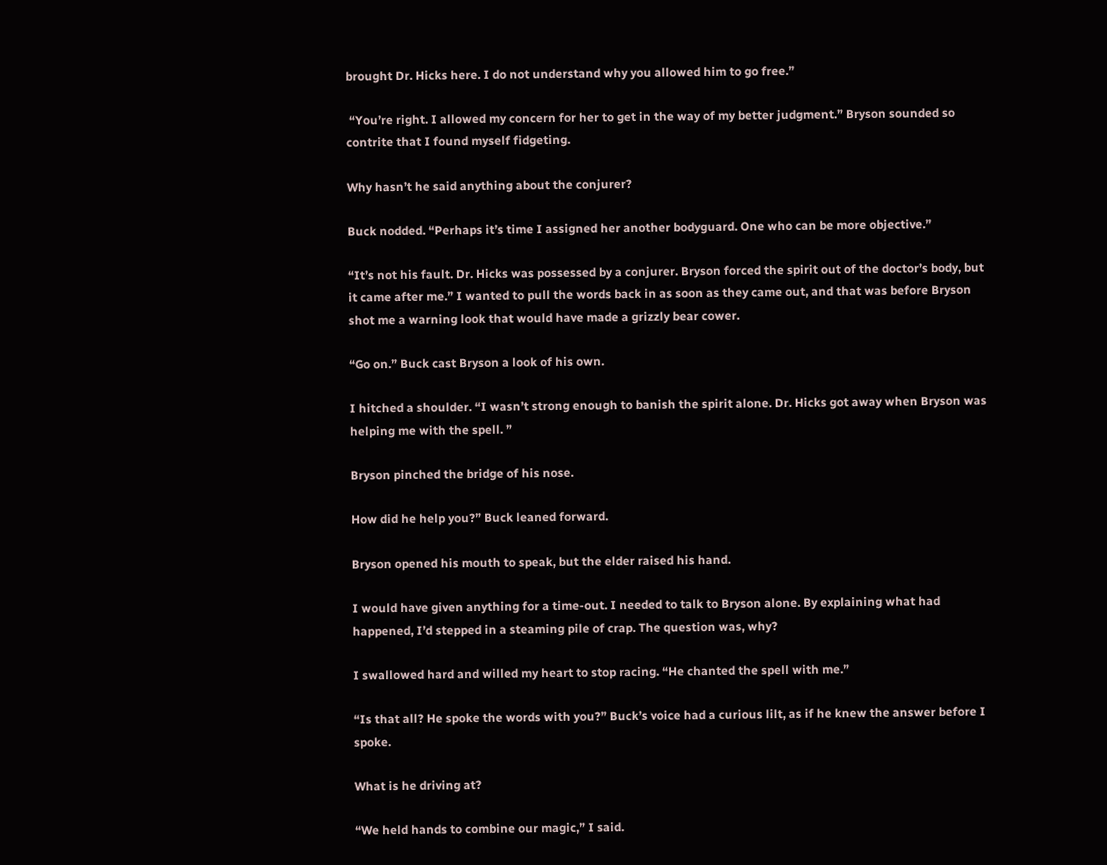brought Dr. Hicks here. I do not understand why you allowed him to go free.”

 “You’re right. I allowed my concern for her to get in the way of my better judgment.” Bryson sounded so contrite that I found myself fidgeting.

Why hasn’t he said anything about the conjurer?

Buck nodded. “Perhaps it’s time I assigned her another bodyguard. One who can be more objective.”

“It’s not his fault. Dr. Hicks was possessed by a conjurer. Bryson forced the spirit out of the doctor’s body, but it came after me.” I wanted to pull the words back in as soon as they came out, and that was before Bryson shot me a warning look that would have made a grizzly bear cower.

“Go on.” Buck cast Bryson a look of his own.

I hitched a shoulder. “I wasn’t strong enough to banish the spirit alone. Dr. Hicks got away when Bryson was helping me with the spell. ”

Bryson pinched the bridge of his nose.

How did he help you?” Buck leaned forward.

Bryson opened his mouth to speak, but the elder raised his hand.

I would have given anything for a time-out. I needed to talk to Bryson alone. By explaining what had happened, I’d stepped in a steaming pile of crap. The question was, why?

I swallowed hard and willed my heart to stop racing. “He chanted the spell with me.”

“Is that all? He spoke the words with you?” Buck’s voice had a curious lilt, as if he knew the answer before I spoke.

What is he driving at?

“We held hands to combine our magic,” I said.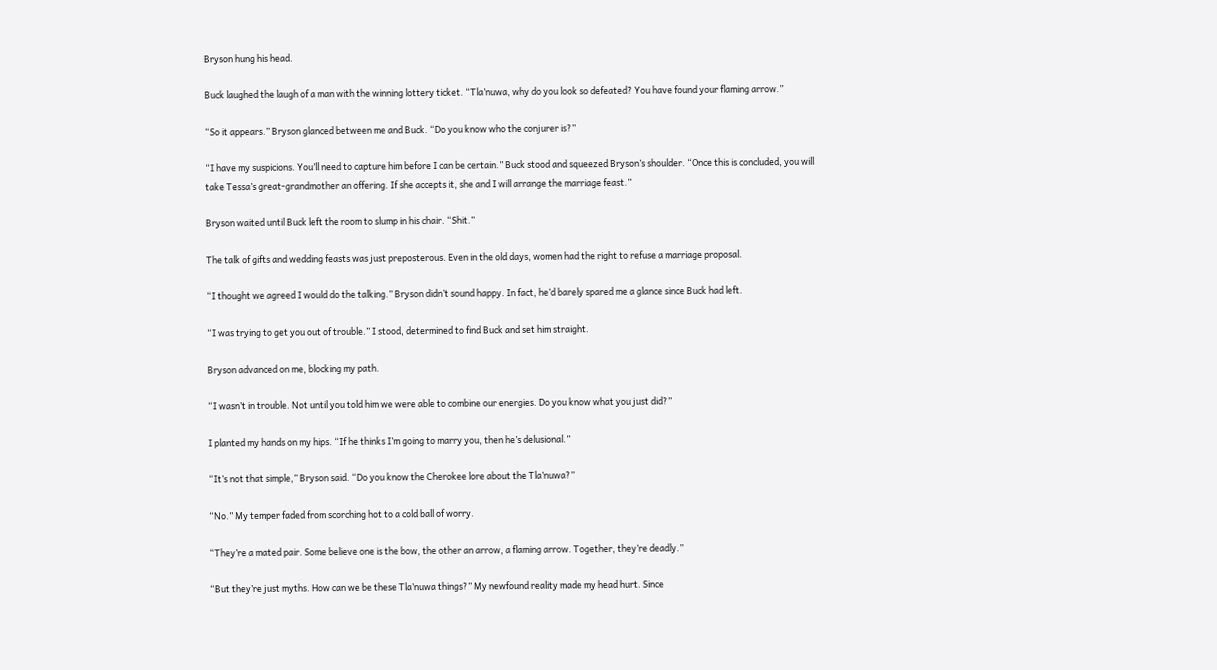Bryson hung his head.

Buck laughed the laugh of a man with the winning lottery ticket. “Tla’nuwa, why do you look so defeated? You have found your flaming arrow.”

“So it appears.” Bryson glanced between me and Buck. “Do you know who the conjurer is?”

“I have my suspicions. You’ll need to capture him before I can be certain.” Buck stood and squeezed Bryson’s shoulder. “Once this is concluded, you will take Tessa’s great-grandmother an offering. If she accepts it, she and I will arrange the marriage feast.”

Bryson waited until Buck left the room to slump in his chair. “Shit.”

The talk of gifts and wedding feasts was just preposterous. Even in the old days, women had the right to refuse a marriage proposal.

“I thought we agreed I would do the talking.” Bryson didn’t sound happy. In fact, he’d barely spared me a glance since Buck had left.

“I was trying to get you out of trouble.” I stood, determined to find Buck and set him straight.

Bryson advanced on me, blocking my path.

“I wasn’t in trouble. Not until you told him we were able to combine our energies. Do you know what you just did?”

I planted my hands on my hips. “If he thinks I’m going to marry you, then he’s delusional.”

“It’s not that simple,” Bryson said. “Do you know the Cherokee lore about the Tla’nuwa?”

“No.” My temper faded from scorching hot to a cold ball of worry.

“They’re a mated pair. Some believe one is the bow, the other an arrow, a flaming arrow. Together, they’re deadly.”

“But they’re just myths. How can we be these Tla’nuwa things?” My newfound reality made my head hurt. Since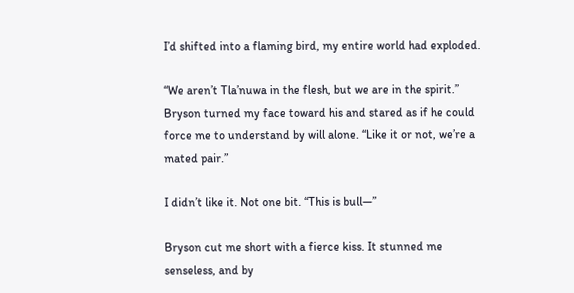I’d shifted into a flaming bird, my entire world had exploded.

“We aren’t Tla’nuwa in the flesh, but we are in the spirit.” Bryson turned my face toward his and stared as if he could force me to understand by will alone. “Like it or not, we’re a mated pair.”

I didn’t like it. Not one bit. “This is bull—”

Bryson cut me short with a fierce kiss. It stunned me senseless, and by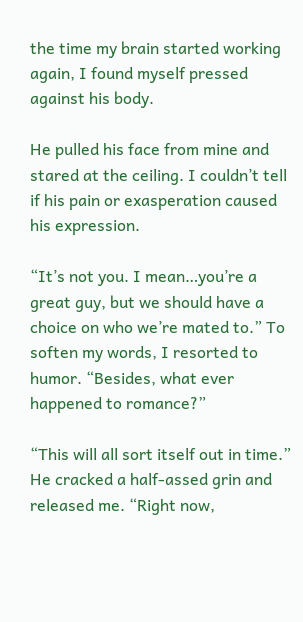the time my brain started working again, I found myself pressed against his body.

He pulled his face from mine and stared at the ceiling. I couldn’t tell if his pain or exasperation caused his expression.

“It’s not you. I mean…you’re a great guy, but we should have a choice on who we’re mated to.” To soften my words, I resorted to humor. “Besides, what ever happened to romance?”

“This will all sort itself out in time.” He cracked a half-assed grin and released me. “Right now,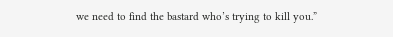we need to find the bastard who’s trying to kill you.”